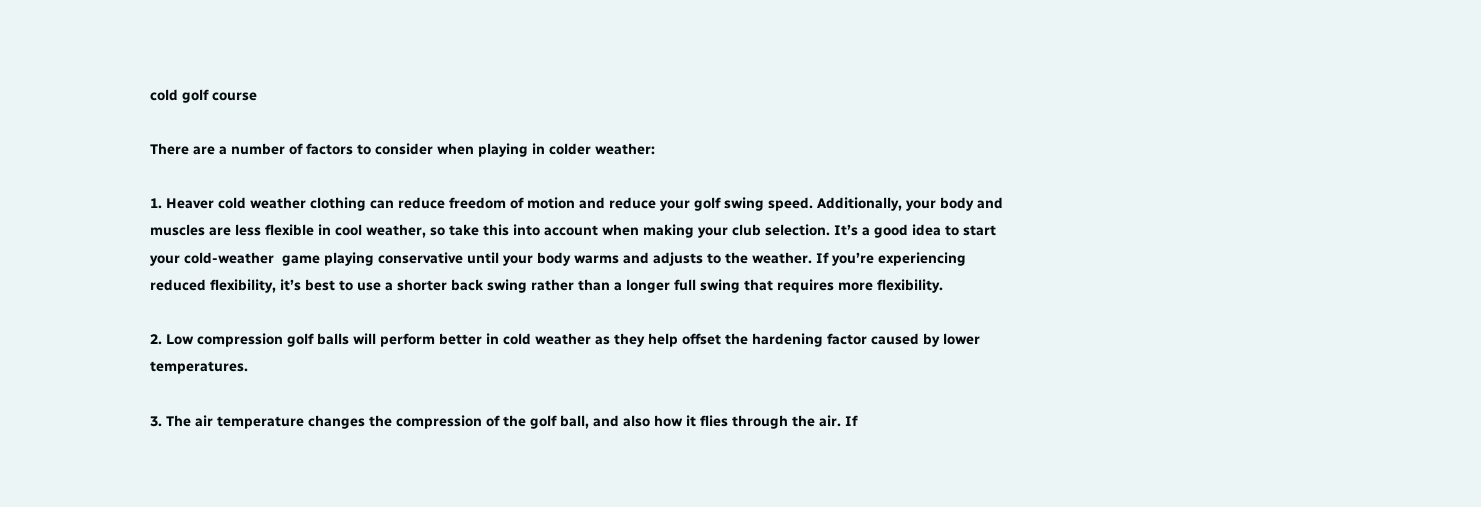cold golf course

There are a number of factors to consider when playing in colder weather:

1. Heaver cold weather clothing can reduce freedom of motion and reduce your golf swing speed. Additionally, your body and muscles are less flexible in cool weather, so take this into account when making your club selection. It’s a good idea to start your cold-weather  game playing conservative until your body warms and adjusts to the weather. If you’re experiencing reduced flexibility, it’s best to use a shorter back swing rather than a longer full swing that requires more flexibility.

2. Low compression golf balls will perform better in cold weather as they help offset the hardening factor caused by lower temperatures.

3. The air temperature changes the compression of the golf ball, and also how it flies through the air. If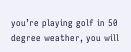you’re playing golf in 50 degree weather, you will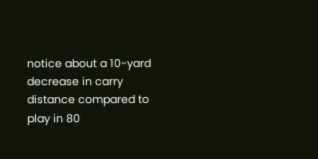notice about a 10-yard  decrease in carry distance compared to play in 80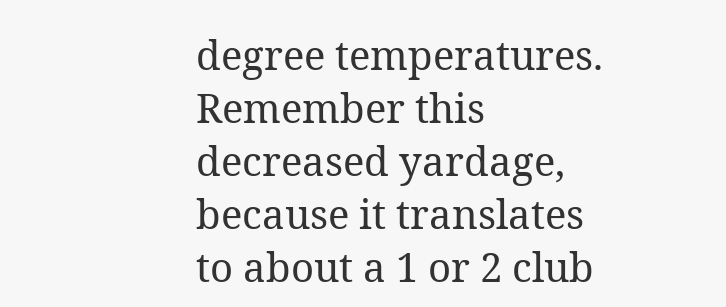degree temperatures. Remember this decreased yardage, because it translates to about a 1 or 2 club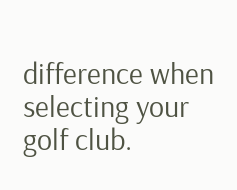difference when selecting your golf club.